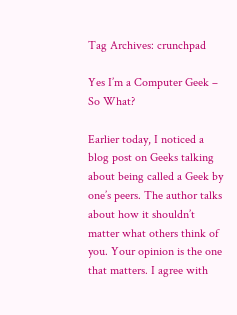Tag Archives: crunchpad

Yes I’m a Computer Geek – So What?

Earlier today, I noticed a blog post on Geeks talking about being called a Geek by one’s peers. The author talks about how it shouldn’t matter what others think of you. Your opinion is the one that matters. I agree with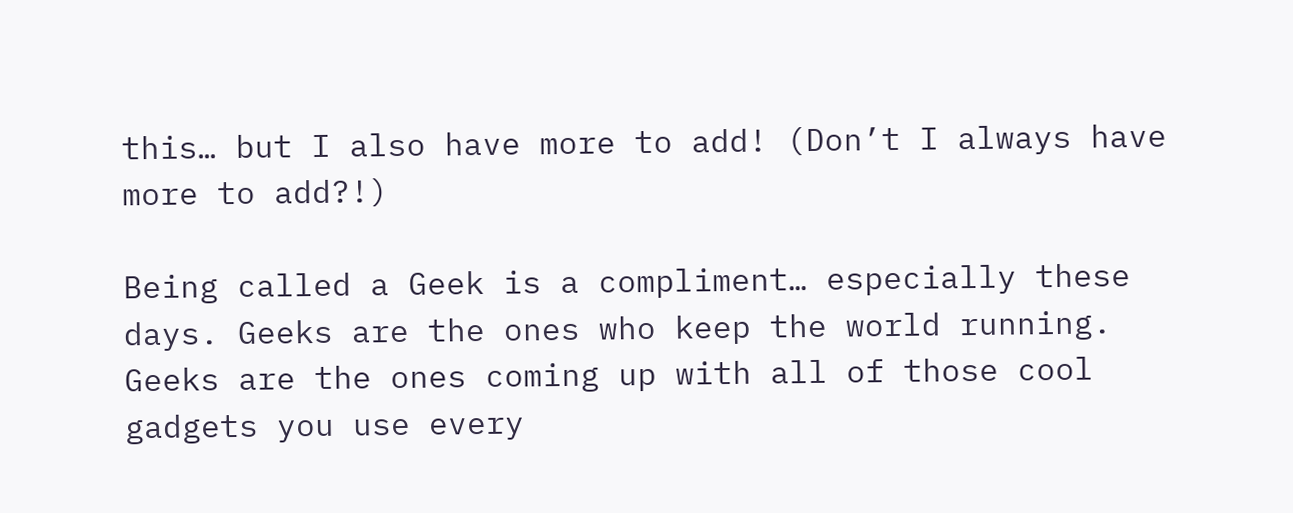this… but I also have more to add! (Don’t I always have more to add?!)

Being called a Geek is a compliment… especially these days. Geeks are the ones who keep the world running. Geeks are the ones coming up with all of those cool gadgets you use every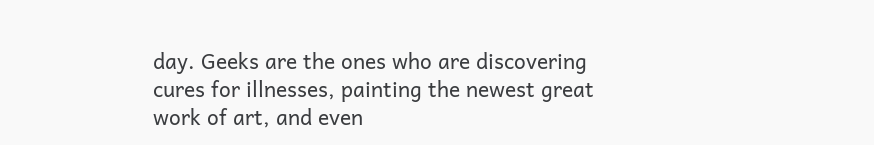day. Geeks are the ones who are discovering cures for illnesses, painting the newest great work of art, and even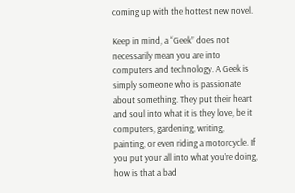coming up with the hottest new novel.

Keep in mind, a “Geek” does not necessarily mean you are into computers and technology. A Geek is simply someone who is passionate about something. They put their heart and soul into what it is they love, be it computers, gardening, writing, painting, or even riding a motorcycle. If you put your all into what you’re doing, how is that a bad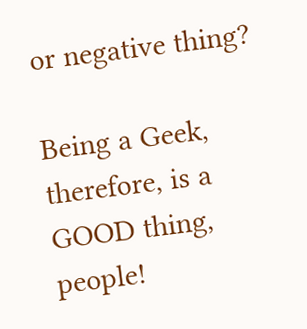or negative thing?

Being a Geek, therefore, is a GOOD thing, people!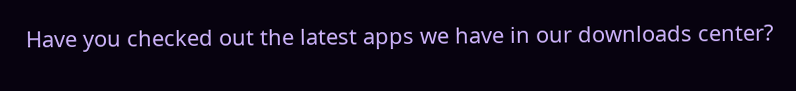Have you checked out the latest apps we have in our downloads center?